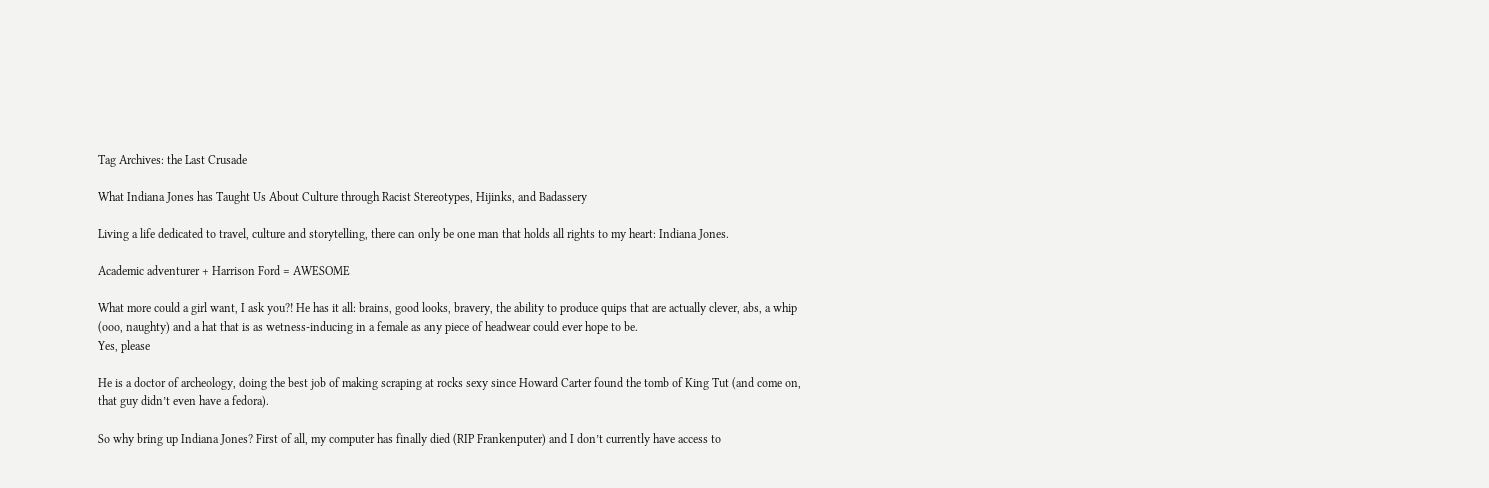Tag Archives: the Last Crusade

What Indiana Jones has Taught Us About Culture through Racist Stereotypes, Hijinks, and Badassery

Living a life dedicated to travel, culture and storytelling, there can only be one man that holds all rights to my heart: Indiana Jones.

Academic adventurer + Harrison Ford = AWESOME

What more could a girl want, I ask you?! He has it all: brains, good looks, bravery, the ability to produce quips that are actually clever, abs, a whip (ooo, naughty) and a hat that is as wetness-inducing in a female as any piece of headwear could ever hope to be.
Yes, please

He is a doctor of archeology, doing the best job of making scraping at rocks sexy since Howard Carter found the tomb of King Tut (and come on, that guy didn’t even have a fedora).

So why bring up Indiana Jones? First of all, my computer has finally died (RIP Frankenputer) and I don’t currently have access to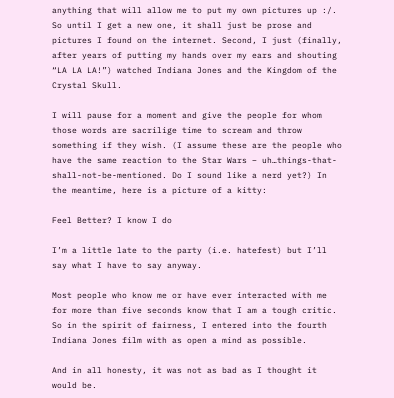anything that will allow me to put my own pictures up :/. So until I get a new one, it shall just be prose and pictures I found on the internet. Second, I just (finally, after years of putting my hands over my ears and shouting “LA LA LA!”) watched Indiana Jones and the Kingdom of the Crystal Skull.

I will pause for a moment and give the people for whom those words are sacrilige time to scream and throw something if they wish. (I assume these are the people who have the same reaction to the Star Wars – uh…things-that-shall-not-be-mentioned. Do I sound like a nerd yet?) In the meantime, here is a picture of a kitty:

Feel Better? I know I do

I’m a little late to the party (i.e. hatefest) but I’ll say what I have to say anyway.

Most people who know me or have ever interacted with me for more than five seconds know that I am a tough critic. So in the spirit of fairness, I entered into the fourth Indiana Jones film with as open a mind as possible.

And in all honesty, it was not as bad as I thought it would be.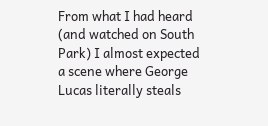From what I had heard (and watched on South Park) I almost expected a scene where George Lucas literally steals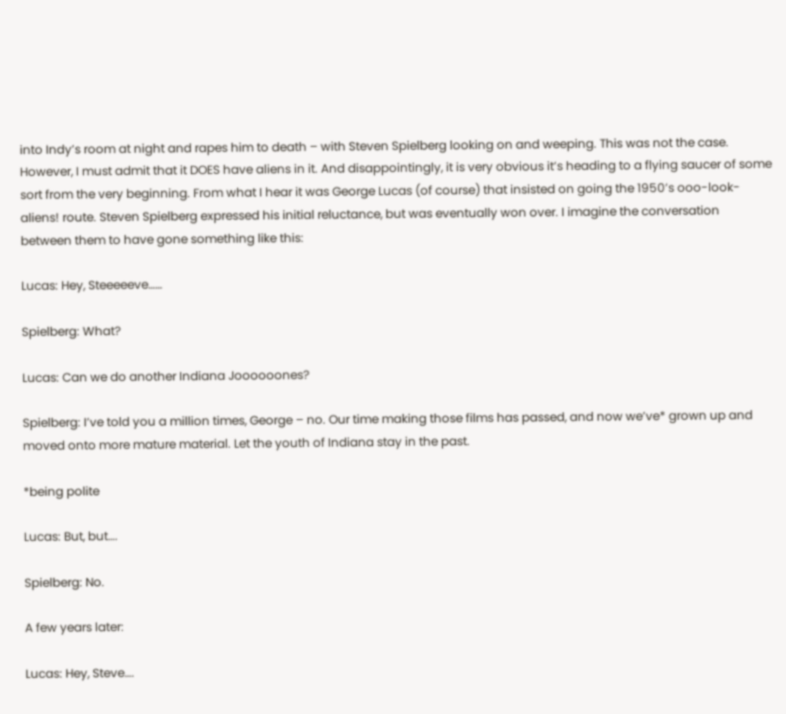into Indy’s room at night and rapes him to death – with Steven Spielberg looking on and weeping. This was not the case. However, I must admit that it DOES have aliens in it. And disappointingly, it is very obvious it’s heading to a flying saucer of some sort from the very beginning. From what I hear it was George Lucas (of course) that insisted on going the 1950’s ooo-look-aliens! route. Steven Spielberg expressed his initial reluctance, but was eventually won over. I imagine the conversation between them to have gone something like this:

Lucas: Hey, Steeeeeve……

Spielberg: What?

Lucas: Can we do another Indiana Joooooones?

Spielberg: I’ve told you a million times, George – no. Our time making those films has passed, and now we’ve* grown up and moved onto more mature material. Let the youth of Indiana stay in the past.

*being polite

Lucas: But, but….

Spielberg: No.

A few years later:

Lucas: Hey, Steve….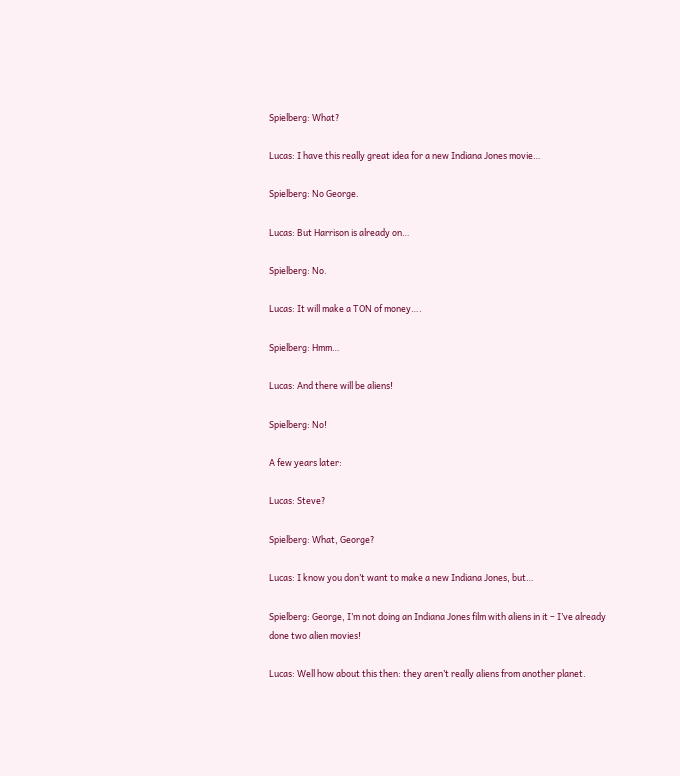Spielberg: What?

Lucas: I have this really great idea for a new Indiana Jones movie…

Spielberg: No George.

Lucas: But Harrison is already on…

Spielberg: No.

Lucas: It will make a TON of money….

Spielberg: Hmm…

Lucas: And there will be aliens!

Spielberg: No!

A few years later:

Lucas: Steve?

Spielberg: What, George?

Lucas: I know you don’t want to make a new Indiana Jones, but…

Spielberg: George, I’m not doing an Indiana Jones film with aliens in it – I’ve already done two alien movies!

Lucas: Well how about this then: they aren’t really aliens from another planet.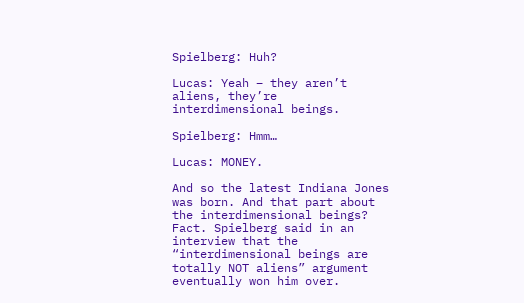Spielberg: Huh?

Lucas: Yeah – they aren’t aliens, they’re interdimensional beings.

Spielberg: Hmm…

Lucas: MONEY.

And so the latest Indiana Jones was born. And that part about the interdimensional beings? Fact. Spielberg said in an interview that the “interdimensional beings are totally NOT aliens” argument eventually won him over.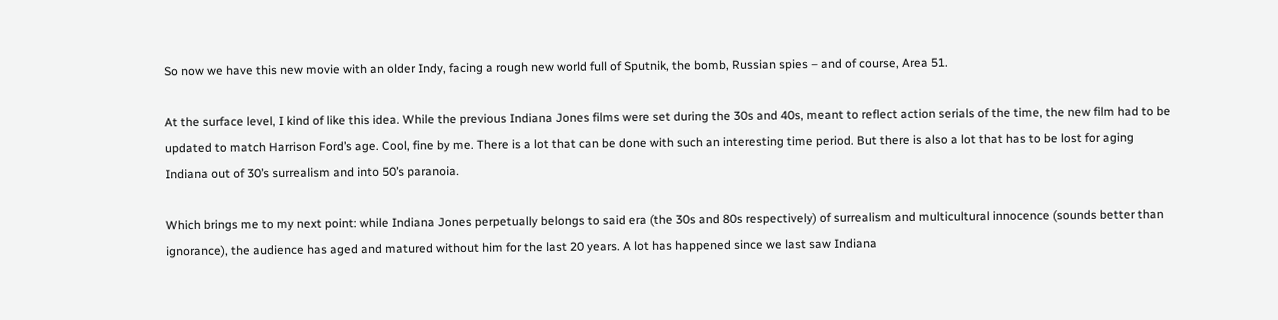So now we have this new movie with an older Indy, facing a rough new world full of Sputnik, the bomb, Russian spies – and of course, Area 51.

At the surface level, I kind of like this idea. While the previous Indiana Jones films were set during the 30s and 40s, meant to reflect action serials of the time, the new film had to be updated to match Harrison Ford’s age. Cool, fine by me. There is a lot that can be done with such an interesting time period. But there is also a lot that has to be lost for aging Indiana out of 30’s surrealism and into 50’s paranoia.

Which brings me to my next point: while Indiana Jones perpetually belongs to said era (the 30s and 80s respectively) of surrealism and multicultural innocence (sounds better than ignorance), the audience has aged and matured without him for the last 20 years. A lot has happened since we last saw Indiana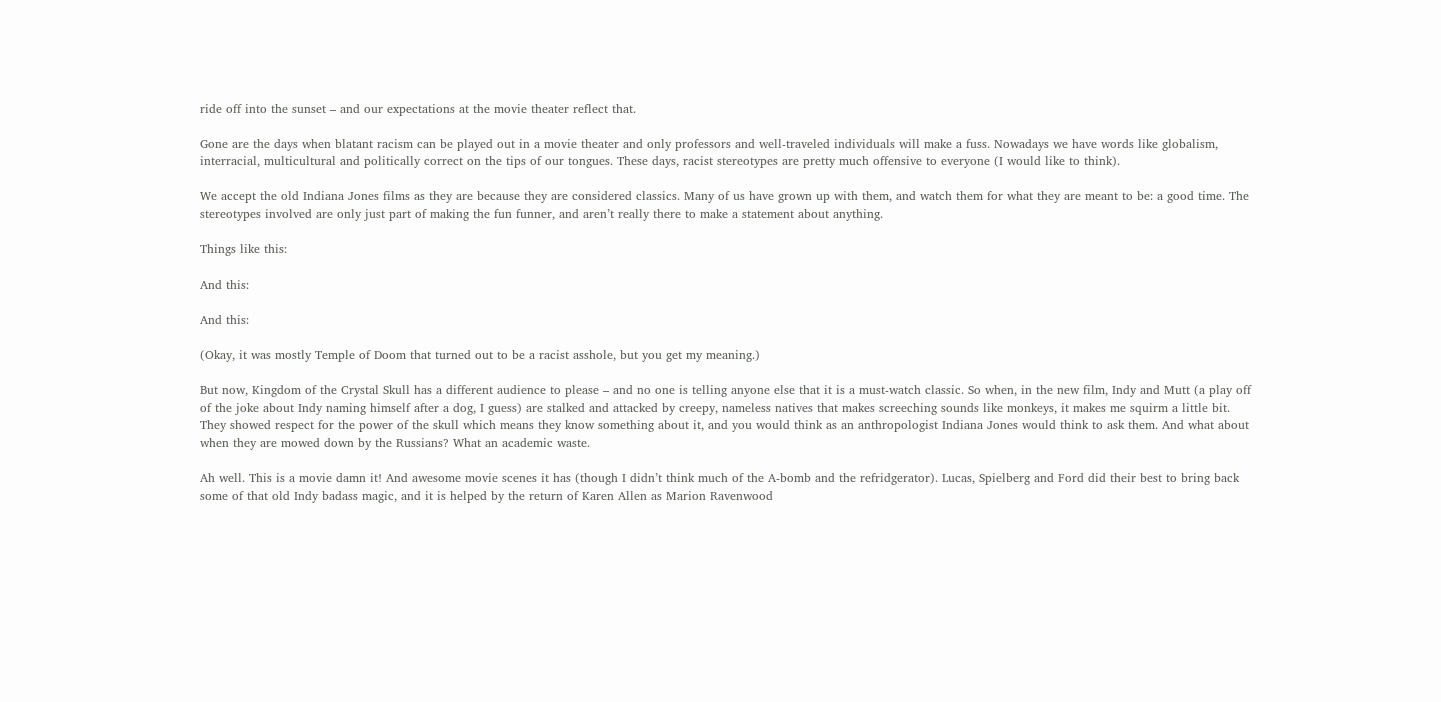ride off into the sunset – and our expectations at the movie theater reflect that.

Gone are the days when blatant racism can be played out in a movie theater and only professors and well-traveled individuals will make a fuss. Nowadays we have words like globalism, interracial, multicultural and politically correct on the tips of our tongues. These days, racist stereotypes are pretty much offensive to everyone (I would like to think).

We accept the old Indiana Jones films as they are because they are considered classics. Many of us have grown up with them, and watch them for what they are meant to be: a good time. The stereotypes involved are only just part of making the fun funner, and aren’t really there to make a statement about anything.

Things like this:

And this:

And this:

(Okay, it was mostly Temple of Doom that turned out to be a racist asshole, but you get my meaning.)

But now, Kingdom of the Crystal Skull has a different audience to please – and no one is telling anyone else that it is a must-watch classic. So when, in the new film, Indy and Mutt (a play off of the joke about Indy naming himself after a dog, I guess) are stalked and attacked by creepy, nameless natives that makes screeching sounds like monkeys, it makes me squirm a little bit. They showed respect for the power of the skull which means they know something about it, and you would think as an anthropologist Indiana Jones would think to ask them. And what about when they are mowed down by the Russians? What an academic waste.

Ah well. This is a movie damn it! And awesome movie scenes it has (though I didn’t think much of the A-bomb and the refridgerator). Lucas, Spielberg and Ford did their best to bring back some of that old Indy badass magic, and it is helped by the return of Karen Allen as Marion Ravenwood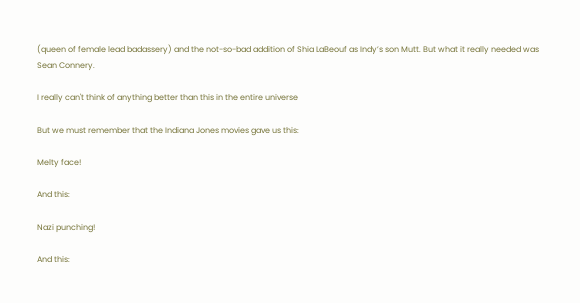(queen of female lead badassery) and the not-so-bad addition of Shia LaBeouf as Indy’s son Mutt. But what it really needed was Sean Connery.

I really can't think of anything better than this in the entire universe

But we must remember that the Indiana Jones movies gave us this:

Melty face!

And this:

Nazi punching!

And this: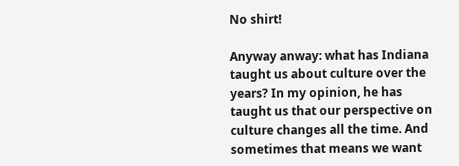No shirt!

Anyway anway: what has Indiana taught us about culture over the years? In my opinion, he has taught us that our perspective on culture changes all the time. And sometimes that means we want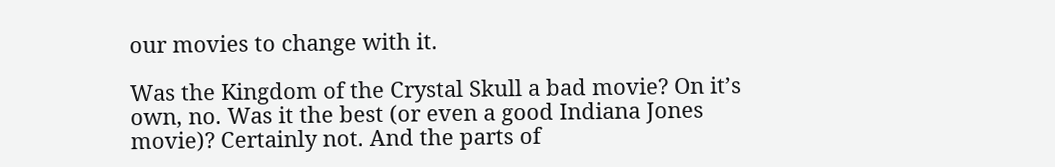our movies to change with it.

Was the Kingdom of the Crystal Skull a bad movie? On it’s own, no. Was it the best (or even a good Indiana Jones movie)? Certainly not. And the parts of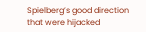Spielberg’s good direction that were hijacked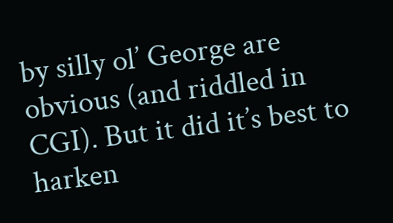by silly ol’ George are obvious (and riddled in CGI). But it did it’s best to harken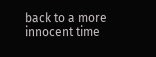back to a more innocent time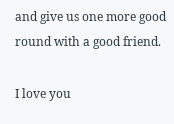and give us one more good round with a good friend.

I love you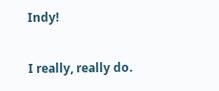Indy!

I really, really do.